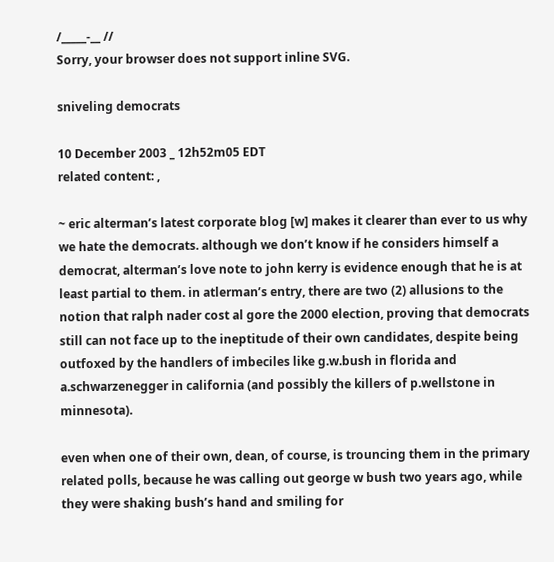/_____-__ //
Sorry, your browser does not support inline SVG.

sniveling democrats

10 December 2003 _ 12h52m05 EDT
related content: ,

~ eric alterman’s latest corporate blog [w] makes it clearer than ever to us why we hate the democrats. although we don’t know if he considers himself a democrat, alterman’s love note to john kerry is evidence enough that he is at least partial to them. in atlerman’s entry, there are two (2) allusions to the notion that ralph nader cost al gore the 2000 election, proving that democrats still can not face up to the ineptitude of their own candidates, despite being outfoxed by the handlers of imbeciles like g.w.bush in florida and a.schwarzenegger in california (and possibly the killers of p.wellstone in minnesota).

even when one of their own, dean, of course, is trouncing them in the primary related polls, because he was calling out george w bush two years ago, while they were shaking bush’s hand and smiling for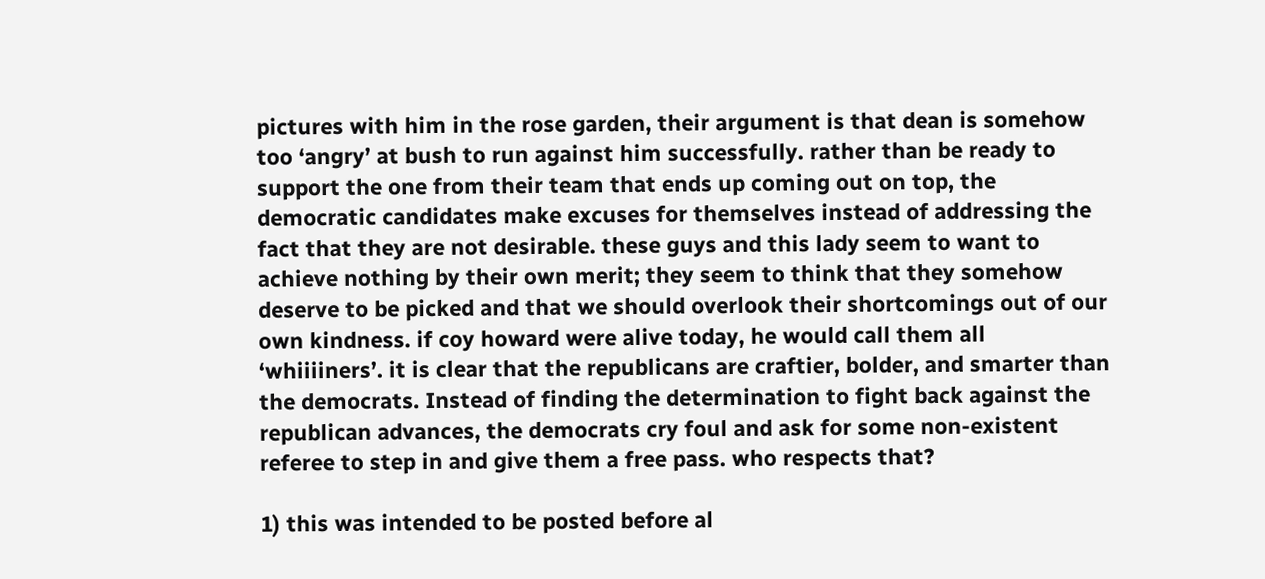pictures with him in the rose garden, their argument is that dean is somehow too ‘angry’ at bush to run against him successfully. rather than be ready to support the one from their team that ends up coming out on top, the democratic candidates make excuses for themselves instead of addressing the fact that they are not desirable. these guys and this lady seem to want to achieve nothing by their own merit; they seem to think that they somehow deserve to be picked and that we should overlook their shortcomings out of our own kindness. if coy howard were alive today, he would call them all ‘whiiiiners’. it is clear that the republicans are craftier, bolder, and smarter than the democrats. Instead of finding the determination to fight back against the republican advances, the democrats cry foul and ask for some non-existent referee to step in and give them a free pass. who respects that?

1) this was intended to be posted before al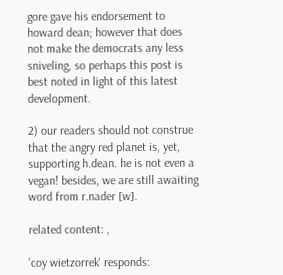gore gave his endorsement to howard dean; however that does not make the democrats any less sniveling, so perhaps this post is best noted in light of this latest development.

2) our readers should not construe that the angry red planet is, yet, supporting h.dean. he is not even a vegan! besides, we are still awaiting word from r.nader [w].

related content: ,

'coy wietzorrek' responds: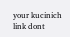your kucinich link dont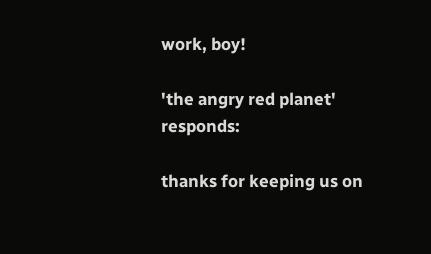work, boy!

'the angry red planet' responds:

thanks for keeping us on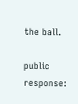the ball.

public response: